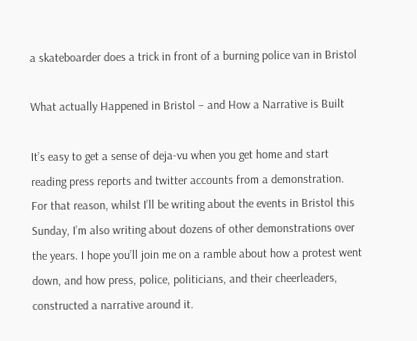a skateboarder does a trick in front of a burning police van in Bristol

What actually Happened in Bristol – and How a Narrative is Built

It’s easy to get a sense of deja-vu when you get home and start reading press reports and twitter accounts from a demonstration. For that reason, whilst I’ll be writing about the events in Bristol this Sunday, I’m also writing about dozens of other demonstrations over the years. I hope you’ll join me on a ramble about how a protest went down, and how press, police, politicians, and their cheerleaders, constructed a narrative around it.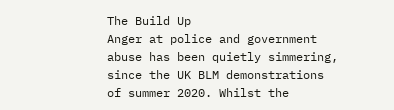The Build Up
Anger at police and government abuse has been quietly simmering, since the UK BLM demonstrations of summer 2020. Whilst the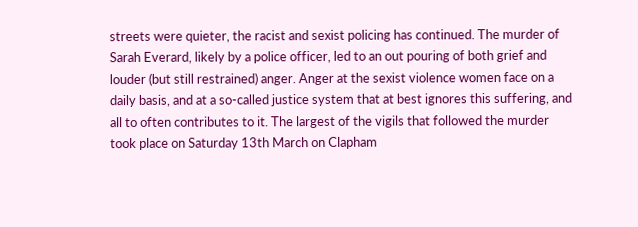streets were quieter, the racist and sexist policing has continued. The murder of Sarah Everard, likely by a police officer, led to an out pouring of both grief and louder (but still restrained) anger. Anger at the sexist violence women face on a daily basis, and at a so-called justice system that at best ignores this suffering, and all to often contributes to it. The largest of the vigils that followed the murder took place on Saturday 13th March on Clapham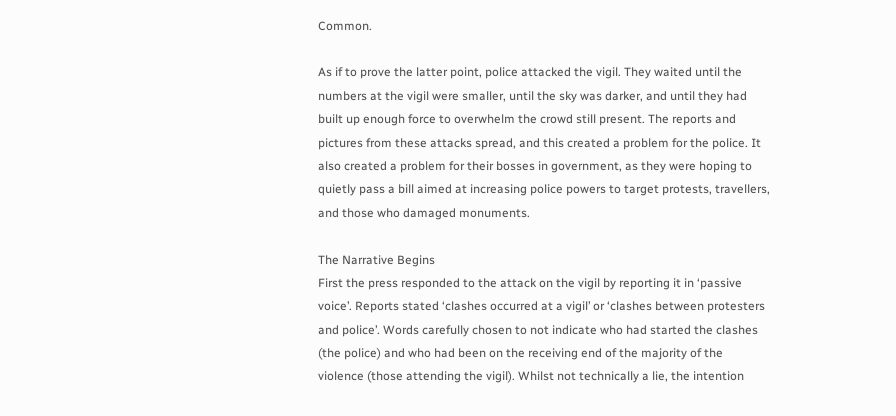Common.

As if to prove the latter point, police attacked the vigil. They waited until the numbers at the vigil were smaller, until the sky was darker, and until they had built up enough force to overwhelm the crowd still present. The reports and pictures from these attacks spread, and this created a problem for the police. It also created a problem for their bosses in government, as they were hoping to quietly pass a bill aimed at increasing police powers to target protests, travellers, and those who damaged monuments.

The Narrative Begins
First the press responded to the attack on the vigil by reporting it in ‘passive voice’. Reports stated ‘clashes occurred at a vigil’ or ‘clashes between protesters and police’. Words carefully chosen to not indicate who had started the clashes (the police) and who had been on the receiving end of the majority of the violence (those attending the vigil). Whilst not technically a lie, the intention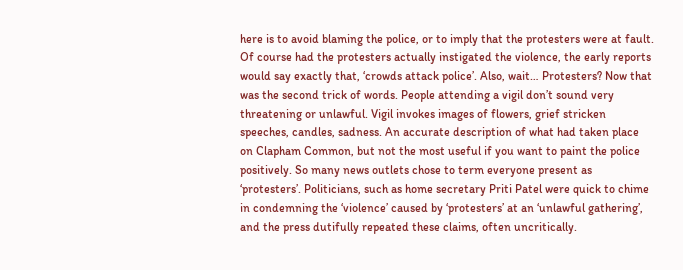here is to avoid blaming the police, or to imply that the protesters were at fault. Of course had the protesters actually instigated the violence, the early reports would say exactly that, ‘crowds attack police’. Also, wait… Protesters? Now that was the second trick of words. People attending a vigil don’t sound very threatening or unlawful. Vigil invokes images of flowers, grief stricken speeches, candles, sadness. An accurate description of what had taken place on Clapham Common, but not the most useful if you want to paint the police positively. So many news outlets chose to term everyone present as ‘protesters’. Politicians, such as home secretary Priti Patel were quick to chime in condemning the ‘violence’ caused by ‘protesters’ at an ‘unlawful gathering’, and the press dutifully repeated these claims, often uncritically.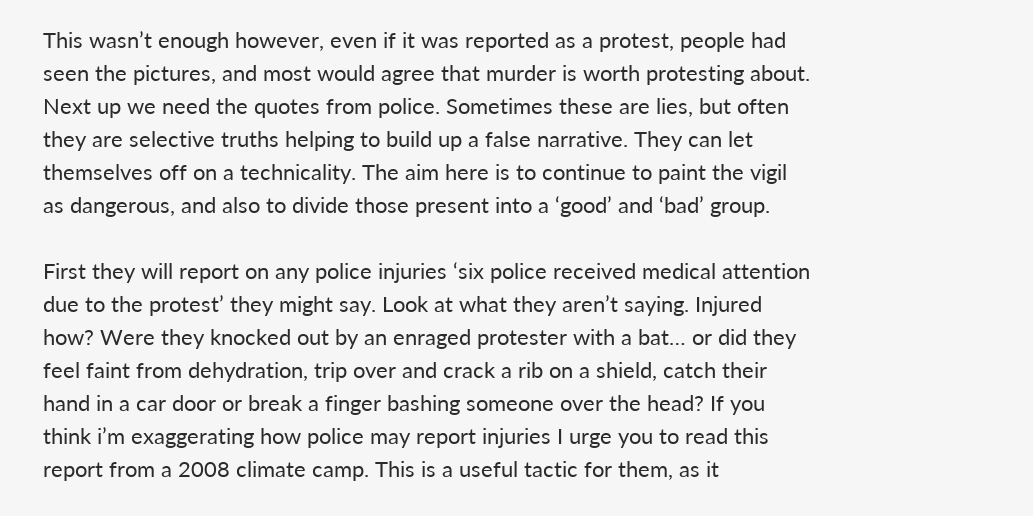This wasn’t enough however, even if it was reported as a protest, people had seen the pictures, and most would agree that murder is worth protesting about. Next up we need the quotes from police. Sometimes these are lies, but often they are selective truths helping to build up a false narrative. They can let themselves off on a technicality. The aim here is to continue to paint the vigil as dangerous, and also to divide those present into a ‘good’ and ‘bad’ group.

First they will report on any police injuries ‘six police received medical attention due to the protest’ they might say. Look at what they aren’t saying. Injured how? Were they knocked out by an enraged protester with a bat… or did they feel faint from dehydration, trip over and crack a rib on a shield, catch their hand in a car door or break a finger bashing someone over the head? If you think i’m exaggerating how police may report injuries I urge you to read this report from a 2008 climate camp. This is a useful tactic for them, as it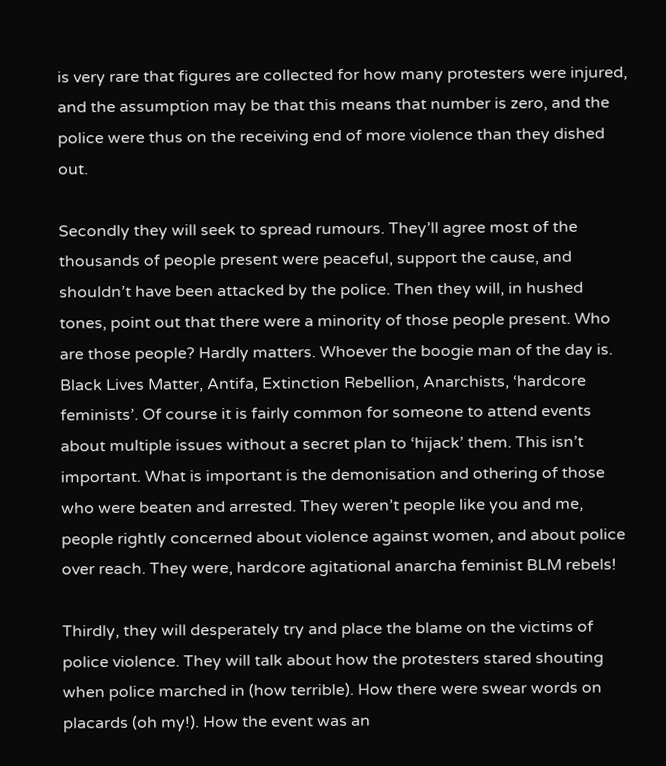is very rare that figures are collected for how many protesters were injured, and the assumption may be that this means that number is zero, and the police were thus on the receiving end of more violence than they dished out.

Secondly they will seek to spread rumours. They’ll agree most of the thousands of people present were peaceful, support the cause, and shouldn’t have been attacked by the police. Then they will, in hushed tones, point out that there were a minority of those people present. Who are those people? Hardly matters. Whoever the boogie man of the day is. Black Lives Matter, Antifa, Extinction Rebellion, Anarchists, ‘hardcore feminists’. Of course it is fairly common for someone to attend events about multiple issues without a secret plan to ‘hijack’ them. This isn’t important. What is important is the demonisation and othering of those who were beaten and arrested. They weren’t people like you and me, people rightly concerned about violence against women, and about police over reach. They were, hardcore agitational anarcha feminist BLM rebels!

Thirdly, they will desperately try and place the blame on the victims of police violence. They will talk about how the protesters stared shouting when police marched in (how terrible). How there were swear words on placards (oh my!). How the event was an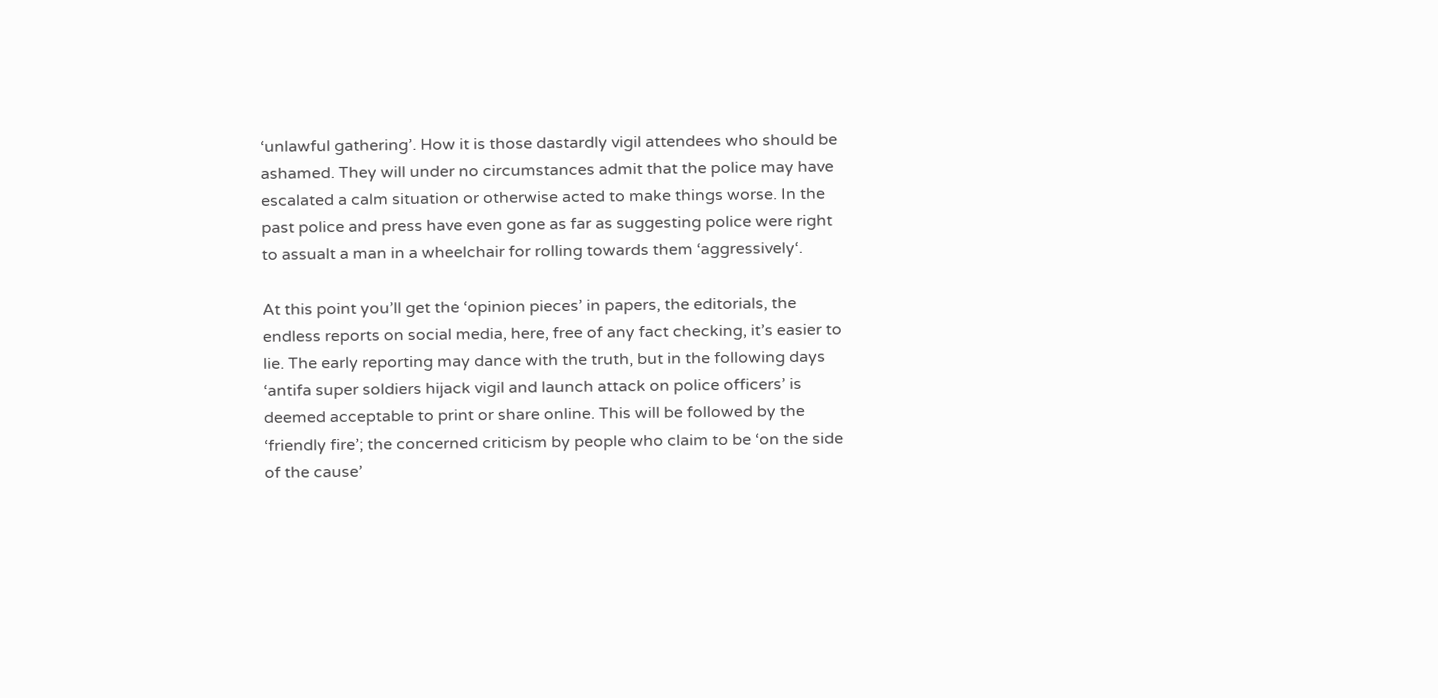‘unlawful gathering’. How it is those dastardly vigil attendees who should be ashamed. They will under no circumstances admit that the police may have escalated a calm situation or otherwise acted to make things worse. In the past police and press have even gone as far as suggesting police were right to assualt a man in a wheelchair for rolling towards them ‘aggressively‘.

At this point you’ll get the ‘opinion pieces’ in papers, the editorials, the endless reports on social media, here, free of any fact checking, it’s easier to lie. The early reporting may dance with the truth, but in the following days ‘antifa super soldiers hijack vigil and launch attack on police officers’ is deemed acceptable to print or share online. This will be followed by the ‘friendly fire’; the concerned criticism by people who claim to be ‘on the side of the cause’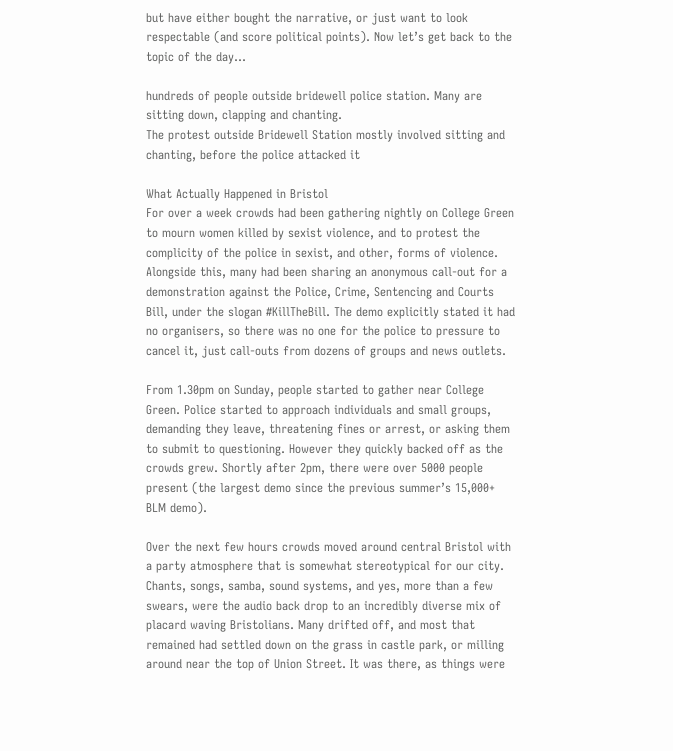but have either bought the narrative, or just want to look respectable (and score political points). Now let’s get back to the topic of the day…

hundreds of people outside bridewell police station. Many are sitting down, clapping and chanting.
The protest outside Bridewell Station mostly involved sitting and chanting, before the police attacked it

What Actually Happened in Bristol
For over a week crowds had been gathering nightly on College Green to mourn women killed by sexist violence, and to protest the complicity of the police in sexist, and other, forms of violence. Alongside this, many had been sharing an anonymous call-out for a demonstration against the Police, Crime, Sentencing and Courts Bill, under the slogan #KillTheBill. The demo explicitly stated it had no organisers, so there was no one for the police to pressure to cancel it, just call-outs from dozens of groups and news outlets.

From 1.30pm on Sunday, people started to gather near College Green. Police started to approach individuals and small groups, demanding they leave, threatening fines or arrest, or asking them to submit to questioning. However they quickly backed off as the crowds grew. Shortly after 2pm, there were over 5000 people present (the largest demo since the previous summer’s 15,000+ BLM demo).

Over the next few hours crowds moved around central Bristol with a party atmosphere that is somewhat stereotypical for our city. Chants, songs, samba, sound systems, and yes, more than a few swears, were the audio back drop to an incredibly diverse mix of placard waving Bristolians. Many drifted off, and most that remained had settled down on the grass in castle park, or milling around near the top of Union Street. It was there, as things were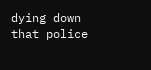dying down that police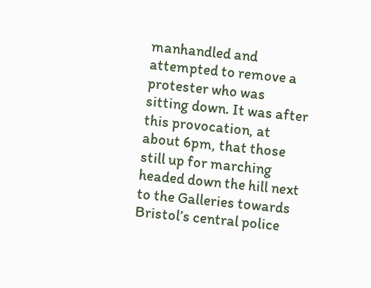manhandled and attempted to remove a protester who was sitting down. It was after this provocation, at about 6pm, that those still up for marching headed down the hill next to the Galleries towards Bristol’s central police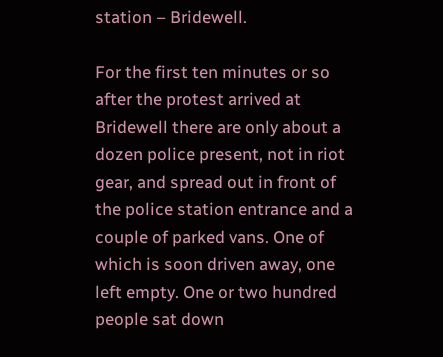station – Bridewell.

For the first ten minutes or so after the protest arrived at Bridewell there are only about a dozen police present, not in riot gear, and spread out in front of the police station entrance and a couple of parked vans. One of which is soon driven away, one left empty. One or two hundred people sat down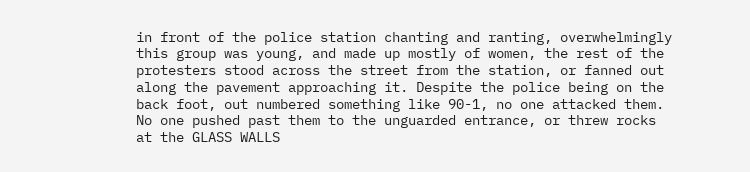in front of the police station chanting and ranting, overwhelmingly this group was young, and made up mostly of women, the rest of the protesters stood across the street from the station, or fanned out along the pavement approaching it. Despite the police being on the back foot, out numbered something like 90-1, no one attacked them. No one pushed past them to the unguarded entrance, or threw rocks at the GLASS WALLS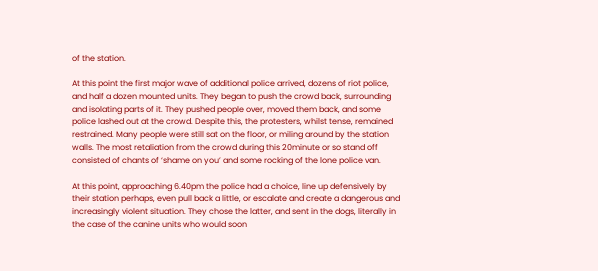of the station.

At this point the first major wave of additional police arrived, dozens of riot police, and half a dozen mounted units. They began to push the crowd back, surrounding and isolating parts of it. They pushed people over, moved them back, and some police lashed out at the crowd. Despite this, the protesters, whilst tense, remained restrained. Many people were still sat on the floor, or miling around by the station walls. The most retaliation from the crowd during this 20minute or so stand off consisted of chants of ‘shame on you’ and some rocking of the lone police van.

At this point, approaching 6.40pm the police had a choice, line up defensively by their station perhaps, even pull back a little, or escalate and create a dangerous and increasingly violent situation. They chose the latter, and sent in the dogs, literally in the case of the canine units who would soon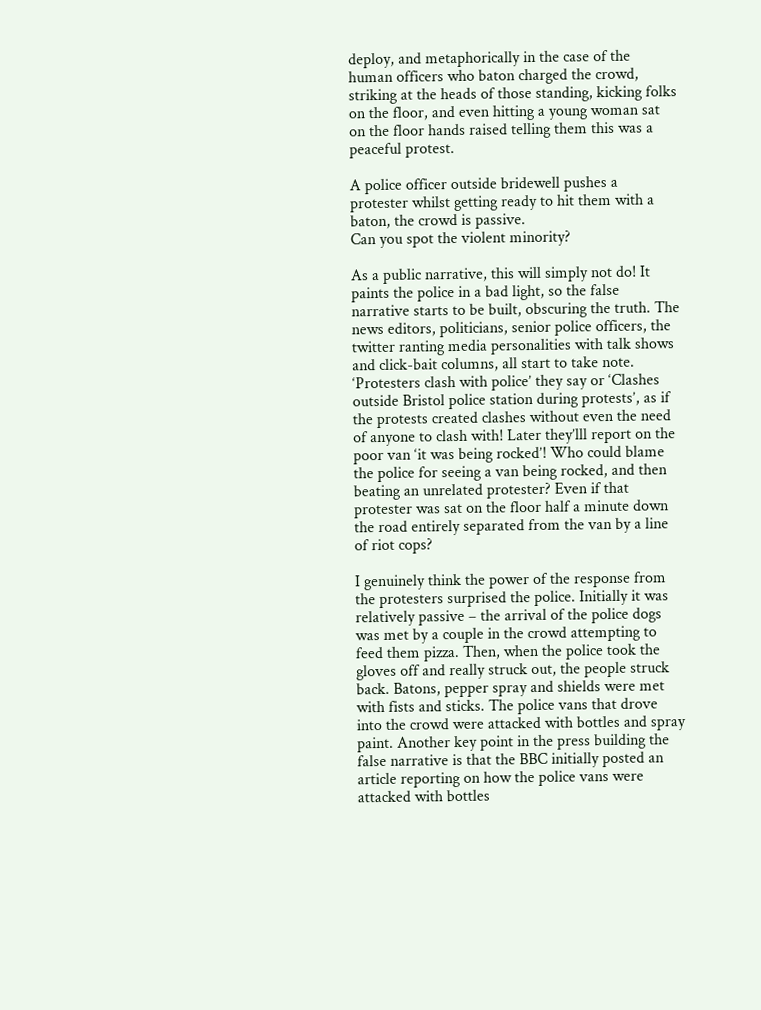deploy, and metaphorically in the case of the human officers who baton charged the crowd, striking at the heads of those standing, kicking folks on the floor, and even hitting a young woman sat on the floor hands raised telling them this was a peaceful protest.

A police officer outside bridewell pushes a protester whilst getting ready to hit them with a baton, the crowd is passive.
Can you spot the violent minority?

As a public narrative, this will simply not do! It paints the police in a bad light, so the false narrative starts to be built, obscuring the truth. The news editors, politicians, senior police officers, the twitter ranting media personalities with talk shows and click-bait columns, all start to take note. ‘Protesters clash with police’ they say or ‘Clashes outside Bristol police station during protests’, as if the protests created clashes without even the need of anyone to clash with! Later they’lll report on the poor van ‘it was being rocked’! Who could blame the police for seeing a van being rocked, and then beating an unrelated protester? Even if that protester was sat on the floor half a minute down the road entirely separated from the van by a line of riot cops?

I genuinely think the power of the response from the protesters surprised the police. Initially it was relatively passive – the arrival of the police dogs was met by a couple in the crowd attempting to feed them pizza. Then, when the police took the gloves off and really struck out, the people struck back. Batons, pepper spray and shields were met with fists and sticks. The police vans that drove into the crowd were attacked with bottles and spray paint. Another key point in the press building the false narrative is that the BBC initially posted an article reporting on how the police vans were attacked with bottles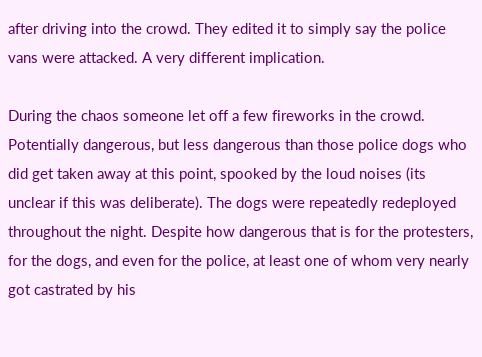after driving into the crowd. They edited it to simply say the police vans were attacked. A very different implication.

During the chaos someone let off a few fireworks in the crowd. Potentially dangerous, but less dangerous than those police dogs who did get taken away at this point, spooked by the loud noises (its unclear if this was deliberate). The dogs were repeatedly redeployed throughout the night. Despite how dangerous that is for the protesters, for the dogs, and even for the police, at least one of whom very nearly got castrated by his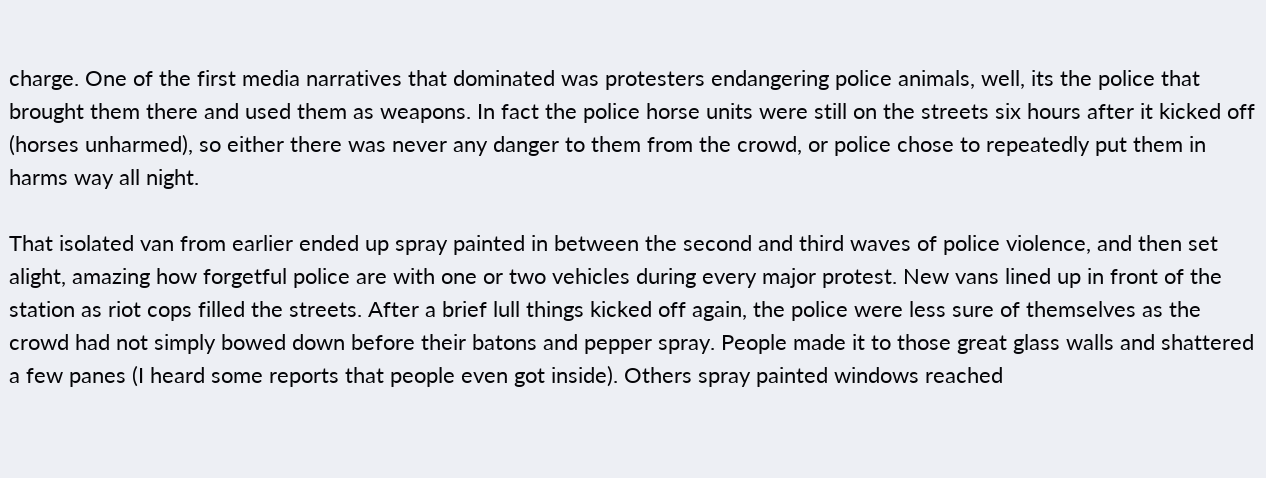charge. One of the first media narratives that dominated was protesters endangering police animals, well, its the police that brought them there and used them as weapons. In fact the police horse units were still on the streets six hours after it kicked off (horses unharmed), so either there was never any danger to them from the crowd, or police chose to repeatedly put them in harms way all night.

That isolated van from earlier ended up spray painted in between the second and third waves of police violence, and then set alight, amazing how forgetful police are with one or two vehicles during every major protest. New vans lined up in front of the station as riot cops filled the streets. After a brief lull things kicked off again, the police were less sure of themselves as the crowd had not simply bowed down before their batons and pepper spray. People made it to those great glass walls and shattered a few panes (I heard some reports that people even got inside). Others spray painted windows reached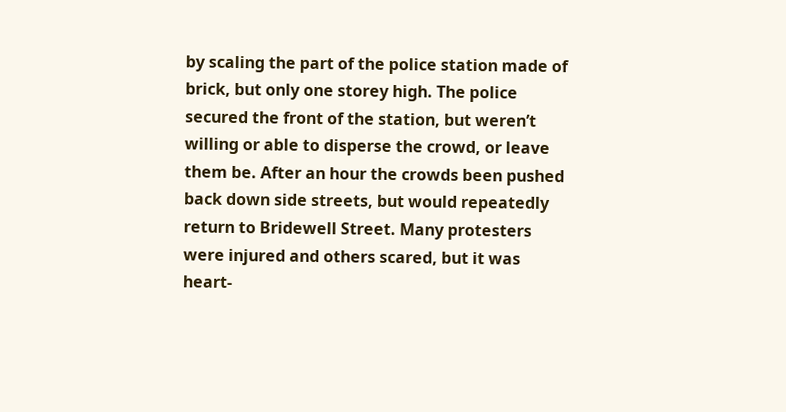by scaling the part of the police station made of brick, but only one storey high. The police secured the front of the station, but weren’t willing or able to disperse the crowd, or leave them be. After an hour the crowds been pushed back down side streets, but would repeatedly return to Bridewell Street. Many protesters were injured and others scared, but it was heart-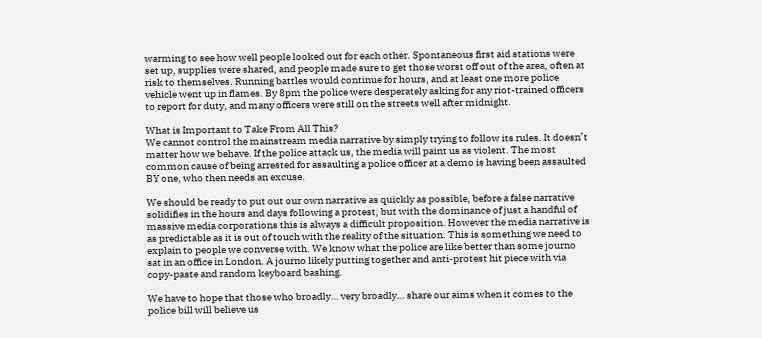warming to see how well people looked out for each other. Spontaneous first aid stations were set up, supplies were shared, and people made sure to get those worst off out of the area, often at risk to themselves. Running battles would continue for hours, and at least one more police vehicle went up in flames. By 8pm the police were desperately asking for any riot-trained officers to report for duty, and many officers were still on the streets well after midnight.

What is Important to Take From All This?
We cannot control the mainstream media narrative by simply trying to follow its rules. It doesn’t matter how we behave. If the police attack us, the media will paint us as violent. The most common cause of being arrested for assaulting a police officer at a demo is having been assaulted BY one, who then needs an excuse.

We should be ready to put out our own narrative as quickly as possible, before a false narrative solidifies in the hours and days following a protest, but with the dominance of just a handful of massive media corporations this is always a difficult proposition. However the media narrative is as predictable as it is out of touch with the reality of the situation. This is something we need to explain to people we converse with. We know what the police are like better than some journo sat in an office in London. A journo likely putting together and anti-protest hit piece with via copy-paste and random keyboard bashing.

We have to hope that those who broadly… very broadly… share our aims when it comes to the police bill will believe us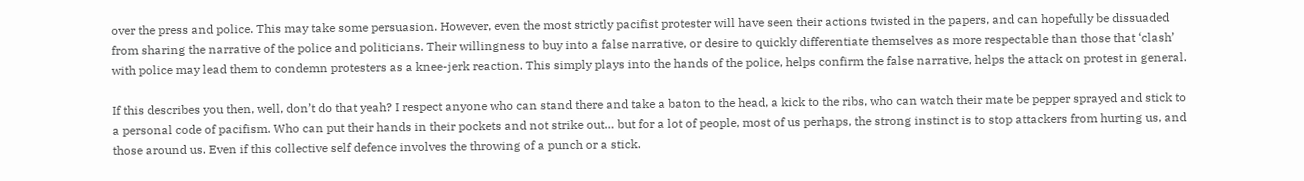over the press and police. This may take some persuasion. However, even the most strictly pacifist protester will have seen their actions twisted in the papers, and can hopefully be dissuaded from sharing the narrative of the police and politicians. Their willingness to buy into a false narrative, or desire to quickly differentiate themselves as more respectable than those that ‘clash’ with police may lead them to condemn protesters as a knee-jerk reaction. This simply plays into the hands of the police, helps confirm the false narrative, helps the attack on protest in general.

If this describes you then, well, don’t do that yeah? I respect anyone who can stand there and take a baton to the head, a kick to the ribs, who can watch their mate be pepper sprayed and stick to a personal code of pacifism. Who can put their hands in their pockets and not strike out… but for a lot of people, most of us perhaps, the strong instinct is to stop attackers from hurting us, and those around us. Even if this collective self defence involves the throwing of a punch or a stick.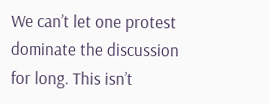We can’t let one protest dominate the discussion for long. This isn’t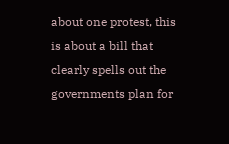about one protest, this is about a bill that clearly spells out the governments plan for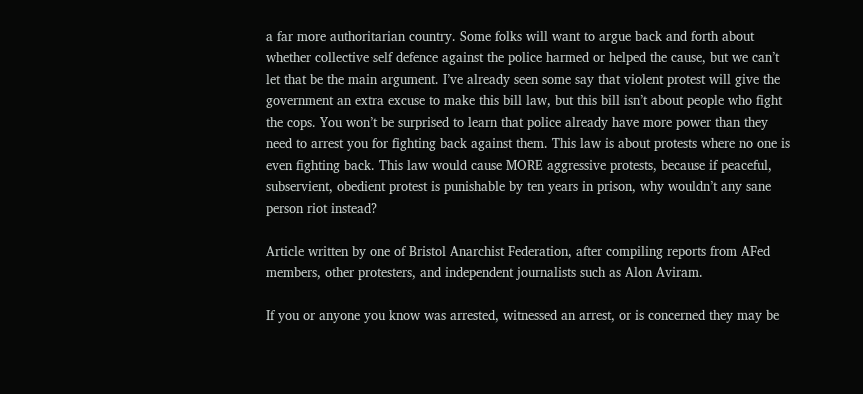a far more authoritarian country. Some folks will want to argue back and forth about whether collective self defence against the police harmed or helped the cause, but we can’t let that be the main argument. I’ve already seen some say that violent protest will give the government an extra excuse to make this bill law, but this bill isn’t about people who fight the cops. You won’t be surprised to learn that police already have more power than they need to arrest you for fighting back against them. This law is about protests where no one is even fighting back. This law would cause MORE aggressive protests, because if peaceful, subservient, obedient protest is punishable by ten years in prison, why wouldn’t any sane person riot instead?

Article written by one of Bristol Anarchist Federation, after compiling reports from AFed members, other protesters, and independent journalists such as Alon Aviram.

If you or anyone you know was arrested, witnessed an arrest, or is concerned they may be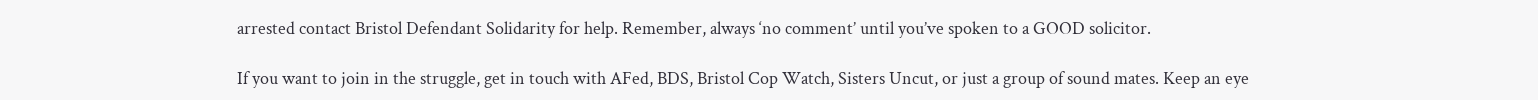arrested contact Bristol Defendant Solidarity for help. Remember, always ‘no comment’ until you’ve spoken to a GOOD solicitor.

If you want to join in the struggle, get in touch with AFed, BDS, Bristol Cop Watch, Sisters Uncut, or just a group of sound mates. Keep an eye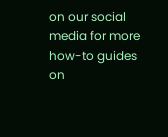on our social media for more how-to guides on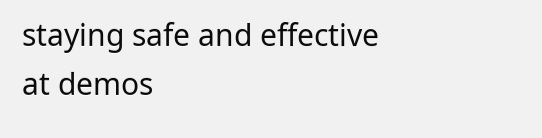staying safe and effective at demos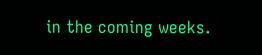in the coming weeks.